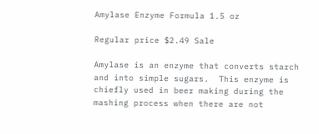Amylase Enzyme Formula 1.5 oz

Regular price $2.49 Sale

Amylase is an enzyme that converts starch and into simple sugars.  This enzyme is chiefly used in beer making during the mashing process when there are not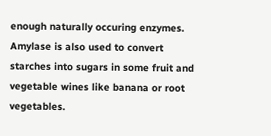enough naturally occuring enzymes.  Amylase is also used to convert starches into sugars in some fruit and vegetable wines like banana or root vegetables.